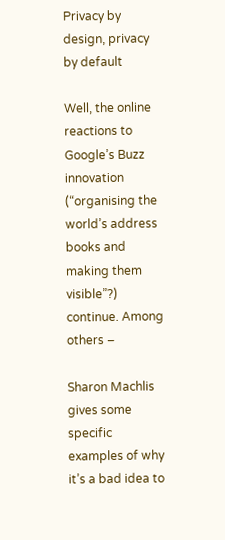Privacy by design, privacy by default

Well, the online reactions to Google’s Buzz innovation (“organising the world’s address books and making them visible”?) continue. Among others –

Sharon Machlis gives some specific examples of why it’s a bad idea to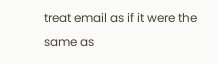treat email as if it were the same as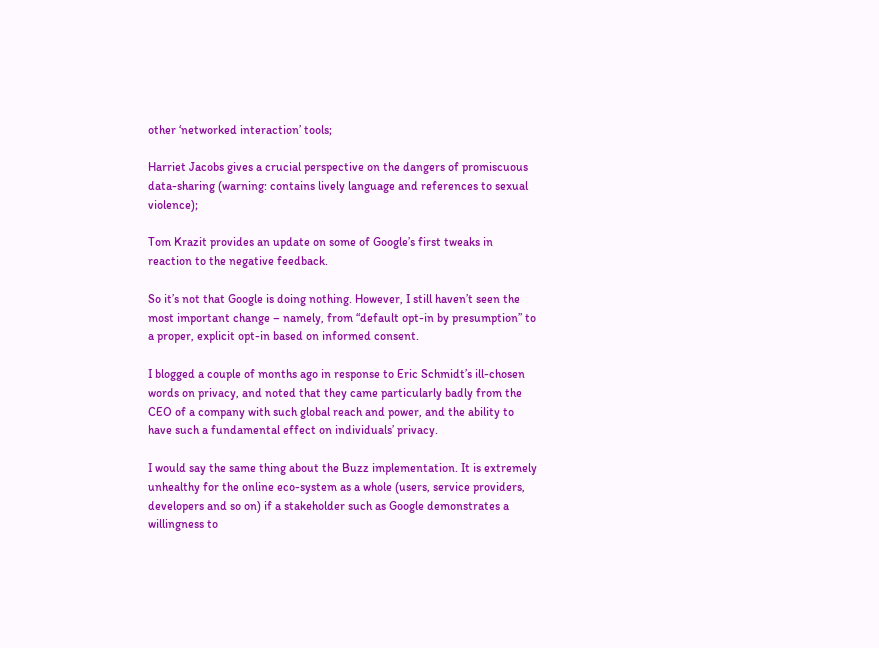other ‘networked interaction’ tools;

Harriet Jacobs gives a crucial perspective on the dangers of promiscuous data-sharing (warning: contains lively language and references to sexual violence);

Tom Krazit provides an update on some of Google’s first tweaks in reaction to the negative feedback.

So it’s not that Google is doing nothing. However, I still haven’t seen the most important change – namely, from “default opt-in by presumption” to a proper, explicit opt-in based on informed consent.

I blogged a couple of months ago in response to Eric Schmidt’s ill-chosen words on privacy, and noted that they came particularly badly from the CEO of a company with such global reach and power, and the ability to have such a fundamental effect on individuals’ privacy.

I would say the same thing about the Buzz implementation. It is extremely unhealthy for the online eco-system as a whole (users, service providers, developers and so on) if a stakeholder such as Google demonstrates a willingness to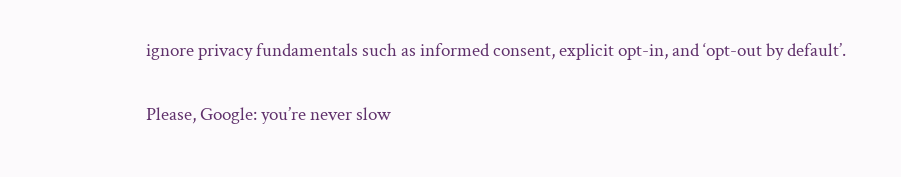ignore privacy fundamentals such as informed consent, explicit opt-in, and ‘opt-out by default’.

Please, Google: you’re never slow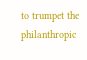to trumpet the philanthropic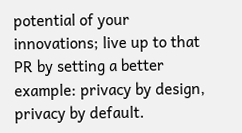potential of your innovations; live up to that PR by setting a better example: privacy by design, privacy by default.